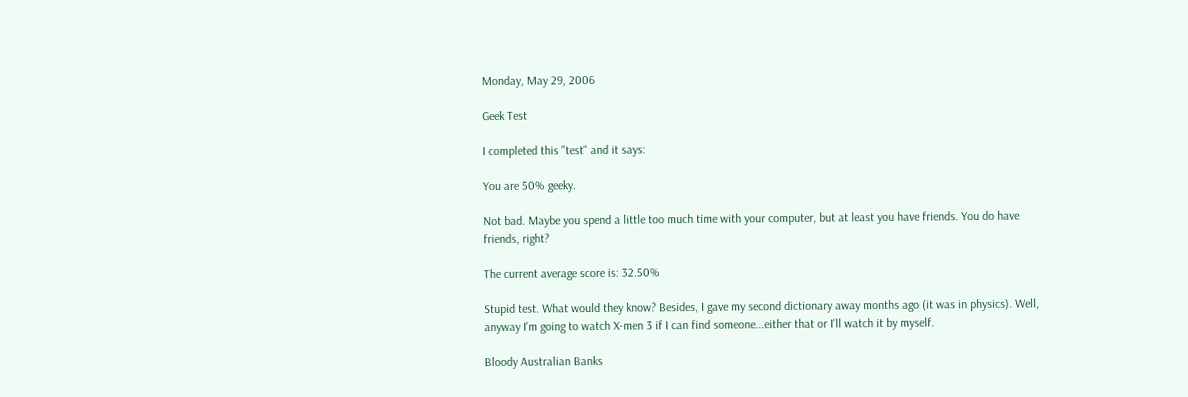Monday, May 29, 2006

Geek Test

I completed this "test" and it says:

You are 50% geeky.

Not bad. Maybe you spend a little too much time with your computer, but at least you have friends. You do have friends, right?

The current average score is: 32.50%

Stupid test. What would they know? Besides, I gave my second dictionary away months ago (it was in physics). Well, anyway I'm going to watch X-men 3 if I can find someone...either that or I'll watch it by myself.

Bloody Australian Banks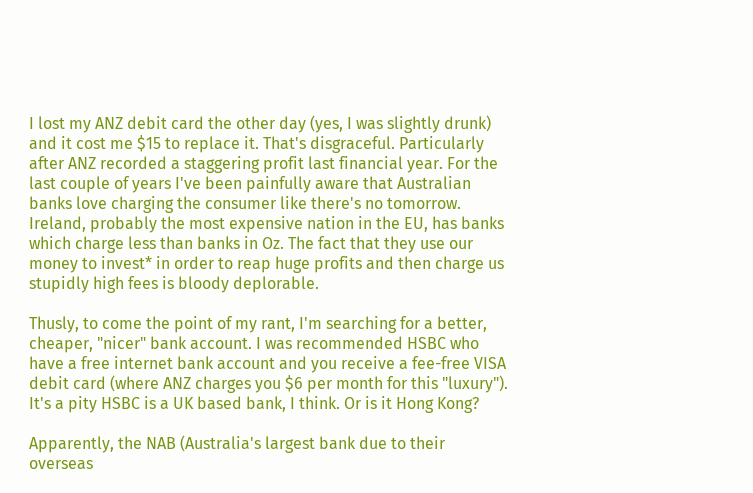I lost my ANZ debit card the other day (yes, I was slightly drunk) and it cost me $15 to replace it. That's disgraceful. Particularly after ANZ recorded a staggering profit last financial year. For the last couple of years I've been painfully aware that Australian banks love charging the consumer like there's no tomorrow. Ireland, probably the most expensive nation in the EU, has banks which charge less than banks in Oz. The fact that they use our money to invest* in order to reap huge profits and then charge us stupidly high fees is bloody deplorable.

Thusly, to come the point of my rant, I'm searching for a better, cheaper, "nicer" bank account. I was recommended HSBC who have a free internet bank account and you receive a fee-free VISA debit card (where ANZ charges you $6 per month for this "luxury"). It's a pity HSBC is a UK based bank, I think. Or is it Hong Kong?

Apparently, the NAB (Australia's largest bank due to their overseas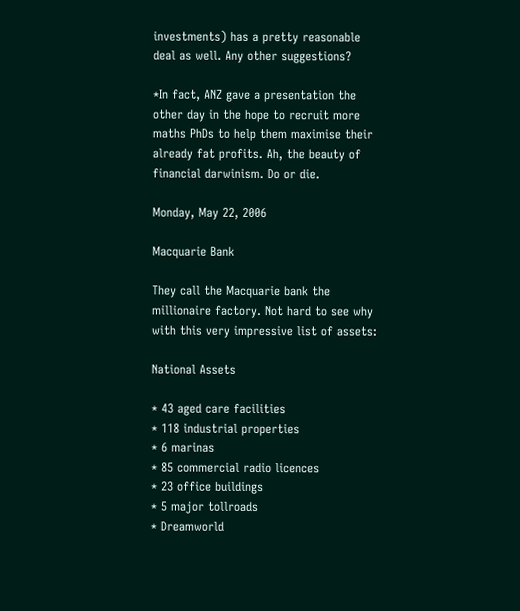investments) has a pretty reasonable deal as well. Any other suggestions?

*In fact, ANZ gave a presentation the other day in the hope to recruit more maths PhDs to help them maximise their already fat profits. Ah, the beauty of financial darwinism. Do or die.

Monday, May 22, 2006

Macquarie Bank

They call the Macquarie bank the millionaire factory. Not hard to see why with this very impressive list of assets:

National Assets

* 43 aged care facilities
* 118 industrial properties
* 6 marinas
* 85 commercial radio licences
* 23 office buildings
* 5 major tollroads
* Dreamworld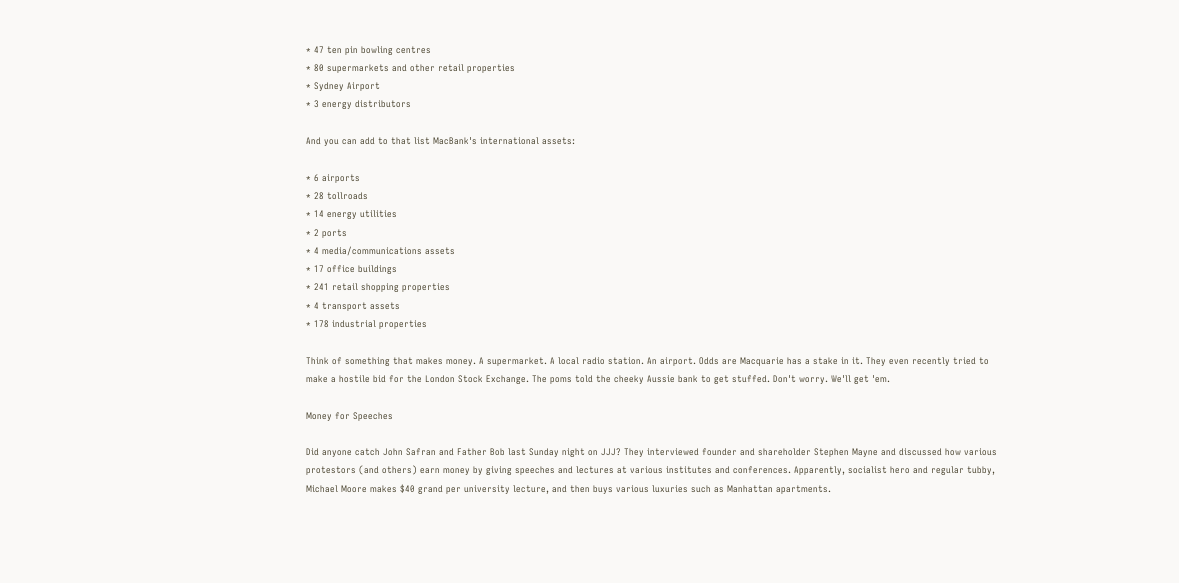* 47 ten pin bowling centres
* 80 supermarkets and other retail properties
* Sydney Airport
* 3 energy distributors

And you can add to that list MacBank's international assets:

* 6 airports
* 28 tollroads
* 14 energy utilities
* 2 ports
* 4 media/communications assets
* 17 office buildings
* 241 retail shopping properties
* 4 transport assets
* 178 industrial properties

Think of something that makes money. A supermarket. A local radio station. An airport. Odds are Macquarie has a stake in it. They even recently tried to make a hostile bid for the London Stock Exchange. The poms told the cheeky Aussie bank to get stuffed. Don't worry. We'll get 'em.

Money for Speeches

Did anyone catch John Safran and Father Bob last Sunday night on JJJ? They interviewed founder and shareholder Stephen Mayne and discussed how various protestors (and others) earn money by giving speeches and lectures at various institutes and conferences. Apparently, socialist hero and regular tubby, Michael Moore makes $40 grand per university lecture, and then buys various luxuries such as Manhattan apartments.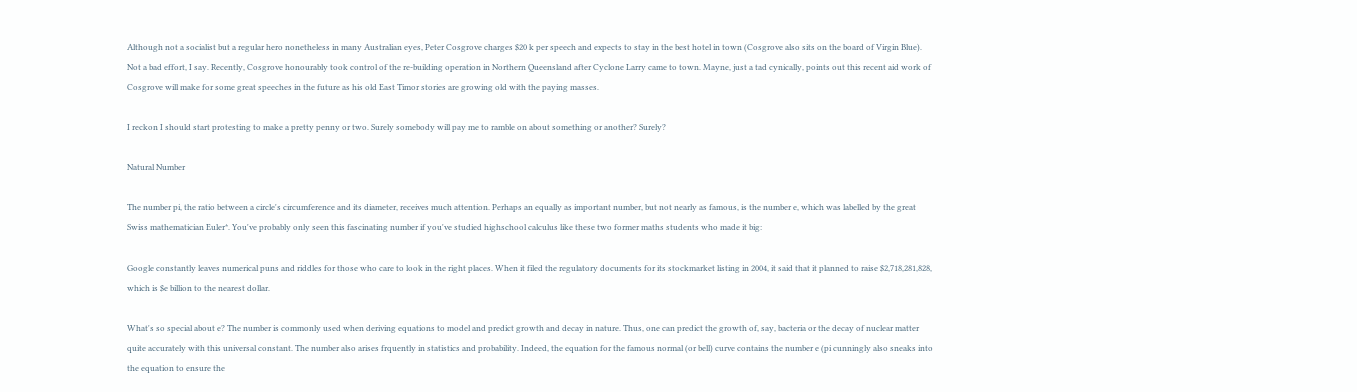Although not a socialist but a regular hero nonetheless in many Australian eyes, Peter Cosgrove charges $20 k per speech and expects to stay in the best hotel in town (Cosgrove also sits on the board of Virgin Blue). Not a bad effort, I say. Recently, Cosgrove honourably took control of the re-building operation in Northern Queensland after Cyclone Larry came to town. Mayne, just a tad cynically, points out this recent aid work of Cosgrove will make for some great speeches in the future as his old East Timor stories are growing old with the paying masses.

I reckon I should start protesting to make a pretty penny or two. Surely somebody will pay me to ramble on about something or another? Surely?

Natural Number

The number pi, the ratio between a circle's circumference and its diameter, receives much attention. Perhaps an equally as important number, but not nearly as famous, is the number e, which was labelled by the great Swiss mathematician Euler*. You've probably only seen this fascinating number if you've studied highschool calculus like these two former maths students who made it big:

Google constantly leaves numerical puns and riddles for those who care to look in the right places. When it filed the regulatory documents for its stockmarket listing in 2004, it said that it planned to raise $2,718,281,828, which is $e billion to the nearest dollar.

What's so special about e? The number is commonly used when deriving equations to model and predict growth and decay in nature. Thus, one can predict the growth of, say, bacteria or the decay of nuclear matter quite accurately with this universal constant. The number also arises frquently in statistics and probability. Indeed, the equation for the famous normal (or bell) curve contains the number e (pi cunningly also sneaks into the equation to ensure the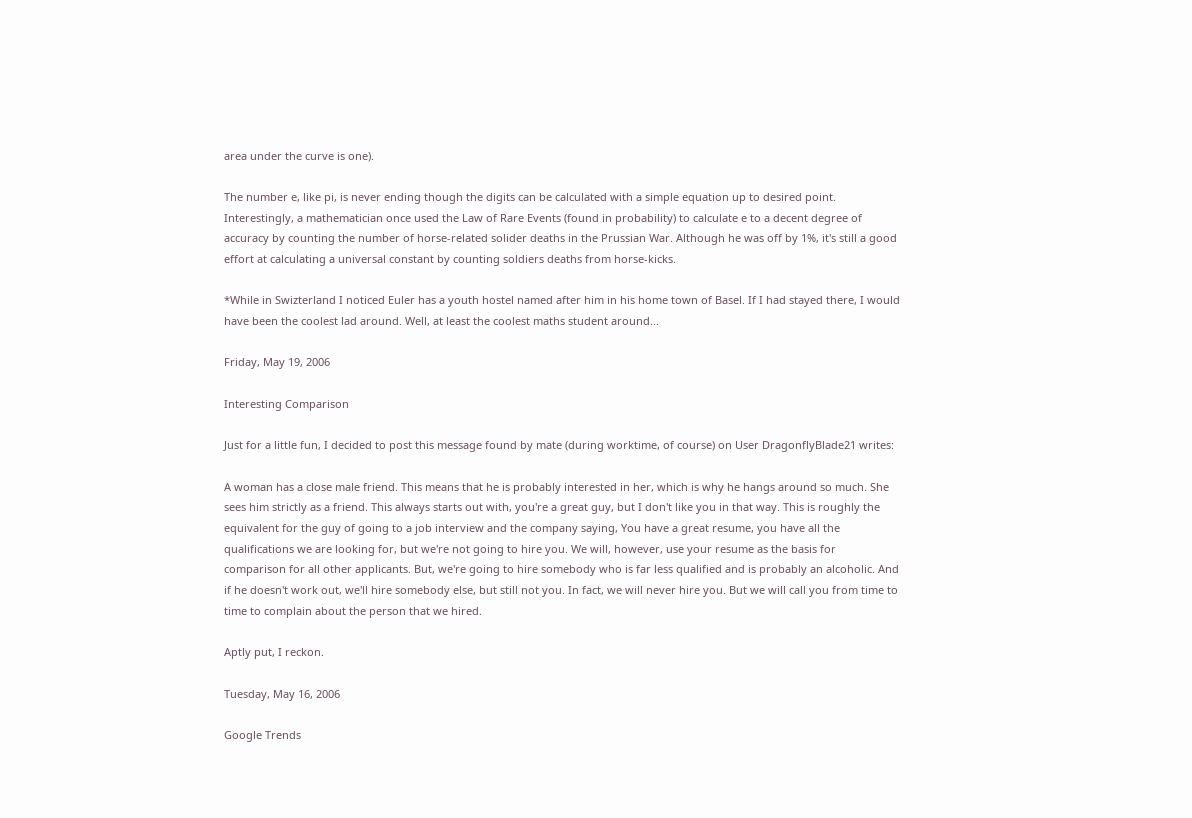area under the curve is one).

The number e, like pi, is never ending though the digits can be calculated with a simple equation up to desired point. Interestingly, a mathematician once used the Law of Rare Events (found in probability) to calculate e to a decent degree of accuracy by counting the number of horse-related solider deaths in the Prussian War. Although he was off by 1%, it's still a good effort at calculating a universal constant by counting soldiers deaths from horse-kicks.

*While in Swizterland I noticed Euler has a youth hostel named after him in his home town of Basel. If I had stayed there, I would have been the coolest lad around. Well, at least the coolest maths student around...

Friday, May 19, 2006

Interesting Comparison

Just for a little fun, I decided to post this message found by mate (during worktime, of course) on User DragonflyBlade21 writes:

A woman has a close male friend. This means that he is probably interested in her, which is why he hangs around so much. She sees him strictly as a friend. This always starts out with, you're a great guy, but I don't like you in that way. This is roughly the equivalent for the guy of going to a job interview and the company saying, You have a great resume, you have all the qualifications we are looking for, but we're not going to hire you. We will, however, use your resume as the basis for comparison for all other applicants. But, we're going to hire somebody who is far less qualified and is probably an alcoholic. And if he doesn't work out, we'll hire somebody else, but still not you. In fact, we will never hire you. But we will call you from time to time to complain about the person that we hired.

Aptly put, I reckon.

Tuesday, May 16, 2006

Google Trends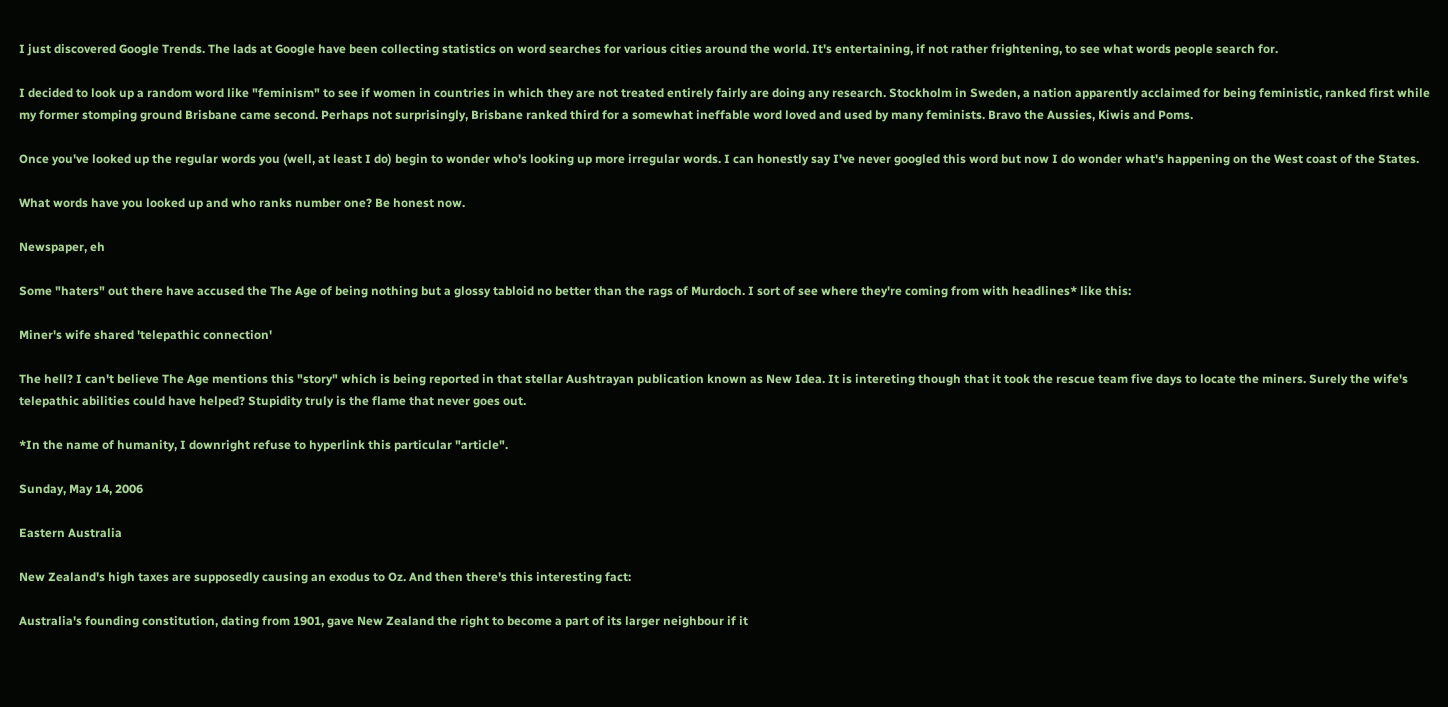I just discovered Google Trends. The lads at Google have been collecting statistics on word searches for various cities around the world. It's entertaining, if not rather frightening, to see what words people search for.

I decided to look up a random word like "feminism" to see if women in countries in which they are not treated entirely fairly are doing any research. Stockholm in Sweden, a nation apparently acclaimed for being feministic, ranked first while my former stomping ground Brisbane came second. Perhaps not surprisingly, Brisbane ranked third for a somewhat ineffable word loved and used by many feminists. Bravo the Aussies, Kiwis and Poms.

Once you've looked up the regular words you (well, at least I do) begin to wonder who's looking up more irregular words. I can honestly say I've never googled this word but now I do wonder what's happening on the West coast of the States.

What words have you looked up and who ranks number one? Be honest now.

Newspaper, eh

Some "haters" out there have accused the The Age of being nothing but a glossy tabloid no better than the rags of Murdoch. I sort of see where they're coming from with headlines* like this:

Miner's wife shared 'telepathic connection'

The hell? I can't believe The Age mentions this "story" which is being reported in that stellar Aushtrayan publication known as New Idea. It is intereting though that it took the rescue team five days to locate the miners. Surely the wife's telepathic abilities could have helped? Stupidity truly is the flame that never goes out.

*In the name of humanity, I downright refuse to hyperlink this particular "article".

Sunday, May 14, 2006

Eastern Australia

New Zealand's high taxes are supposedly causing an exodus to Oz. And then there's this interesting fact:

Australia's founding constitution, dating from 1901, gave New Zealand the right to become a part of its larger neighbour if it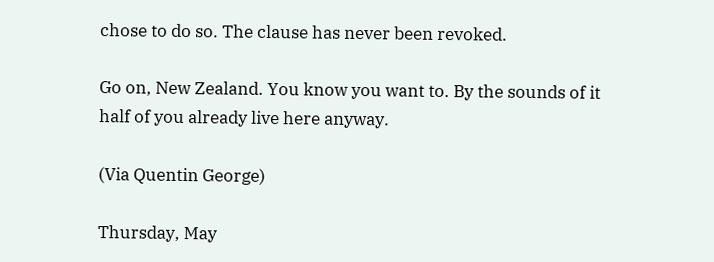chose to do so. The clause has never been revoked.

Go on, New Zealand. You know you want to. By the sounds of it half of you already live here anyway.

(Via Quentin George)

Thursday, May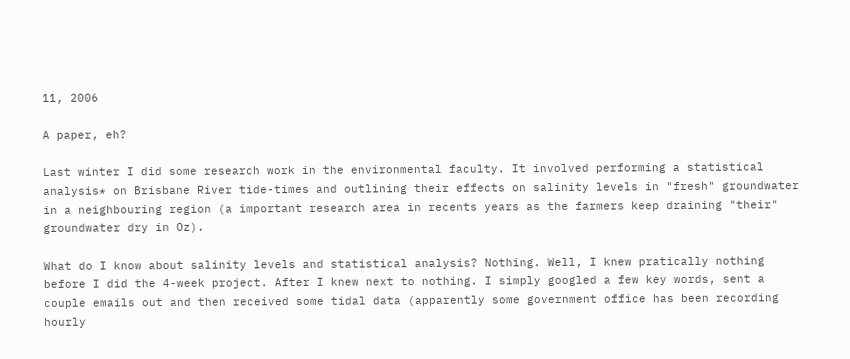11, 2006

A paper, eh?

Last winter I did some research work in the environmental faculty. It involved performing a statistical analysis* on Brisbane River tide-times and outlining their effects on salinity levels in "fresh" groundwater in a neighbouring region (a important research area in recents years as the farmers keep draining "their" groundwater dry in Oz).

What do I know about salinity levels and statistical analysis? Nothing. Well, I knew pratically nothing before I did the 4-week project. After I knew next to nothing. I simply googled a few key words, sent a couple emails out and then received some tidal data (apparently some government office has been recording hourly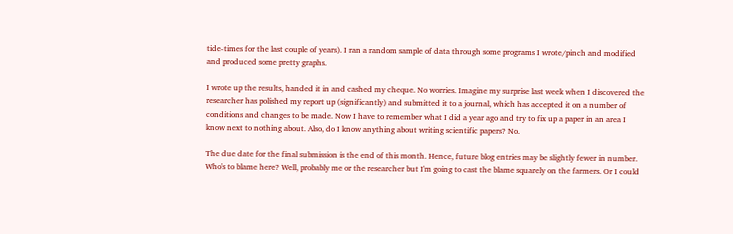tide-times for the last couple of years). I ran a random sample of data through some programs I wrote/pinch and modified and produced some pretty graphs.

I wrote up the results, handed it in and cashed my cheque. No worries. Imagine my surprise last week when I discovered the researcher has polished my report up (significantly) and submitted it to a journal, which has accepted it on a number of conditions and changes to be made. Now I have to remember what I did a year ago and try to fix up a paper in an area I know next to nothing about. Also, do I know anything about writing scientific papers? No.

The due date for the final submission is the end of this month. Hence, future blog entries may be slightly fewer in number. Who's to blame here? Well, probably me or the researcher but I'm going to cast the blame squarely on the farmers. Or I could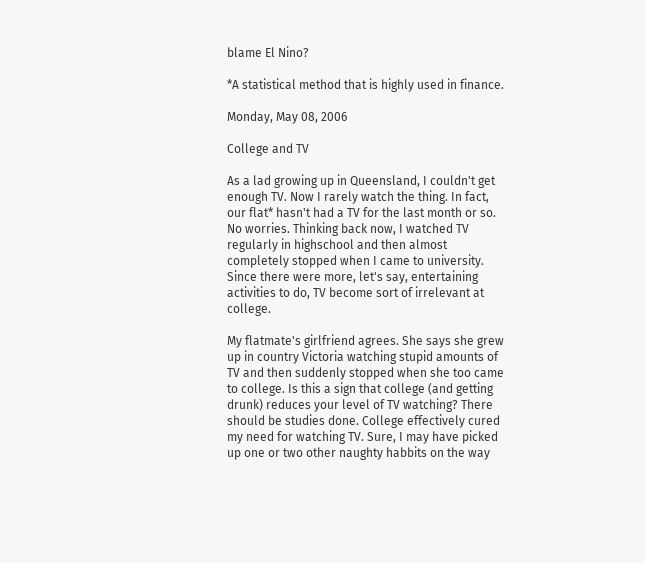blame El Nino?

*A statistical method that is highly used in finance.

Monday, May 08, 2006

College and TV

As a lad growing up in Queensland, I couldn't get enough TV. Now I rarely watch the thing. In fact, our flat* hasn't had a TV for the last month or so. No worries. Thinking back now, I watched TV regularly in highschool and then almost completely stopped when I came to university. Since there were more, let's say, entertaining activities to do, TV become sort of irrelevant at college.

My flatmate's girlfriend agrees. She says she grew up in country Victoria watching stupid amounts of TV and then suddenly stopped when she too came to college. Is this a sign that college (and getting drunk) reduces your level of TV watching? There should be studies done. College effectively cured my need for watching TV. Sure, I may have picked up one or two other naughty habbits on the way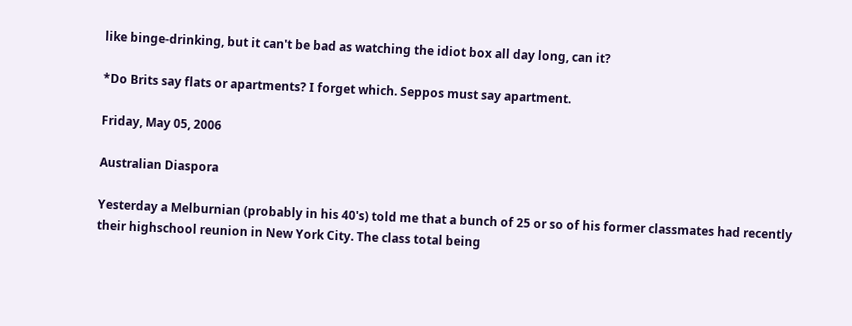like binge-drinking, but it can't be bad as watching the idiot box all day long, can it?

*Do Brits say flats or apartments? I forget which. Seppos must say apartment.

Friday, May 05, 2006

Australian Diaspora

Yesterday a Melburnian (probably in his 40's) told me that a bunch of 25 or so of his former classmates had recently their highschool reunion in New York City. The class total being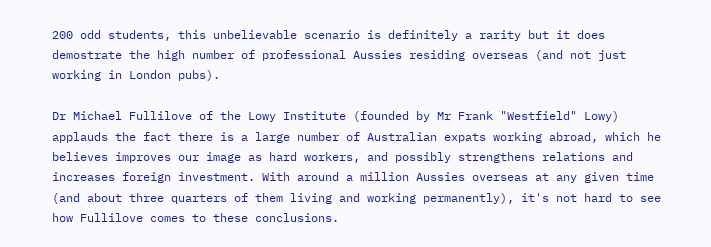200 odd students, this unbelievable scenario is definitely a rarity but it does demostrate the high number of professional Aussies residing overseas (and not just working in London pubs).

Dr Michael Fullilove of the Lowy Institute (founded by Mr Frank "Westfield" Lowy) applauds the fact there is a large number of Australian expats working abroad, which he believes improves our image as hard workers, and possibly strengthens relations and increases foreign investment. With around a million Aussies overseas at any given time (and about three quarters of them living and working permanently), it's not hard to see how Fullilove comes to these conclusions.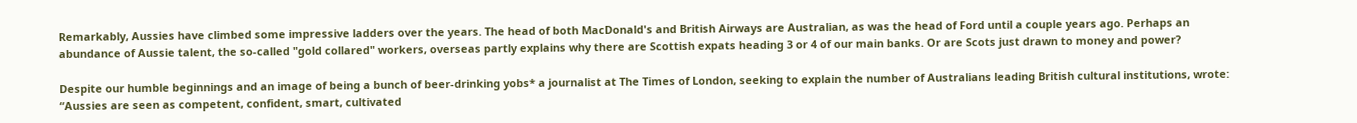Remarkably, Aussies have climbed some impressive ladders over the years. The head of both MacDonald's and British Airways are Australian, as was the head of Ford until a couple years ago. Perhaps an abundance of Aussie talent, the so-called "gold collared" workers, overseas partly explains why there are Scottish expats heading 3 or 4 of our main banks. Or are Scots just drawn to money and power?

Despite our humble beginnings and an image of being a bunch of beer-drinking yobs* a journalist at The Times of London, seeking to explain the number of Australians leading British cultural institutions, wrote: “Aussies are seen as competent, confident, smart, cultivated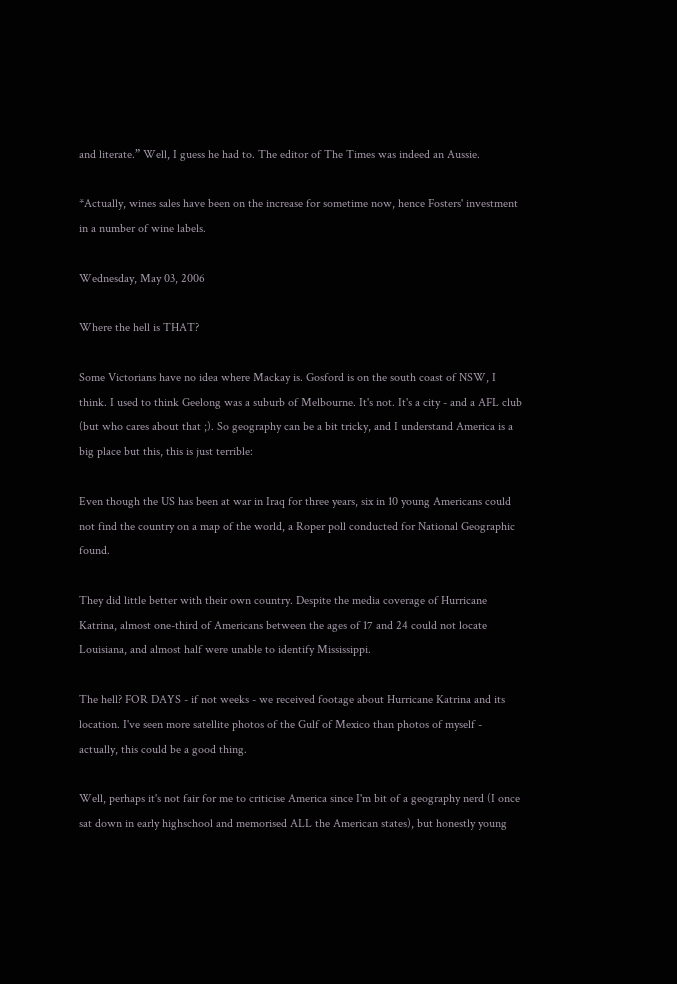and literate.” Well, I guess he had to. The editor of The Times was indeed an Aussie.

*Actually, wines sales have been on the increase for sometime now, hence Fosters' investment in a number of wine labels.

Wednesday, May 03, 2006

Where the hell is THAT?

Some Victorians have no idea where Mackay is. Gosford is on the south coast of NSW, I think. I used to think Geelong was a suburb of Melbourne. It's not. It's a city - and a AFL club (but who cares about that ;). So geography can be a bit tricky, and I understand America is a big place but this, this is just terrible:

Even though the US has been at war in Iraq for three years, six in 10 young Americans could not find the country on a map of the world, a Roper poll conducted for National Geographic found.

They did little better with their own country. Despite the media coverage of Hurricane Katrina, almost one-third of Americans between the ages of 17 and 24 could not locate Louisiana, and almost half were unable to identify Mississippi.

The hell? FOR DAYS - if not weeks - we received footage about Hurricane Katrina and its location. I've seen more satellite photos of the Gulf of Mexico than photos of myself - actually, this could be a good thing.

Well, perhaps it's not fair for me to criticise America since I'm bit of a geography nerd (I once sat down in early highschool and memorised ALL the American states), but honestly young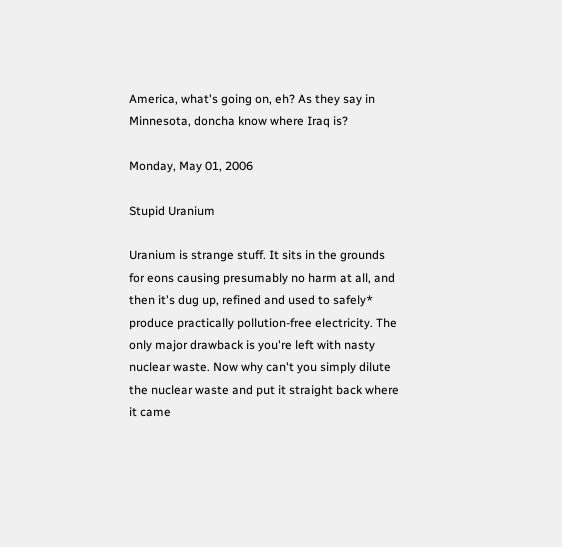America, what's going on, eh? As they say in Minnesota, doncha know where Iraq is?

Monday, May 01, 2006

Stupid Uranium

Uranium is strange stuff. It sits in the grounds for eons causing presumably no harm at all, and then it's dug up, refined and used to safely* produce practically pollution-free electricity. The only major drawback is you're left with nasty nuclear waste. Now why can't you simply dilute the nuclear waste and put it straight back where it came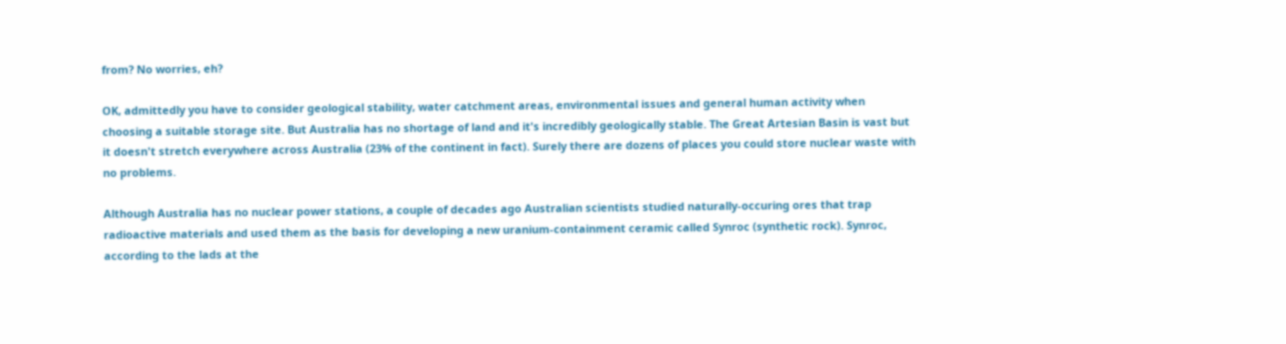from? No worries, eh?

OK, admittedly you have to consider geological stability, water catchment areas, environmental issues and general human activity when choosing a suitable storage site. But Australia has no shortage of land and it's incredibly geologically stable. The Great Artesian Basin is vast but it doesn't stretch everywhere across Australia (23% of the continent in fact). Surely there are dozens of places you could store nuclear waste with no problems.

Although Australia has no nuclear power stations, a couple of decades ago Australian scientists studied naturally-occuring ores that trap radioactive materials and used them as the basis for developing a new uranium-containment ceramic called Synroc (synthetic rock). Synroc, according to the lads at the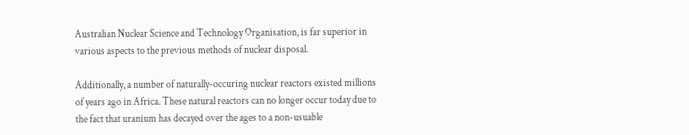Australian Nuclear Science and Technology Organisation, is far superior in various aspects to the previous methods of nuclear disposal.

Additionally, a number of naturally-occuring nuclear reactors existed millions of years ago in Africa. These natural reactors can no longer occur today due to the fact that uranium has decayed over the ages to a non-usuable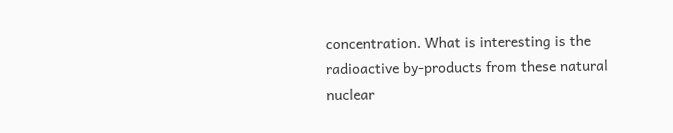concentration. What is interesting is the radioactive by-products from these natural nuclear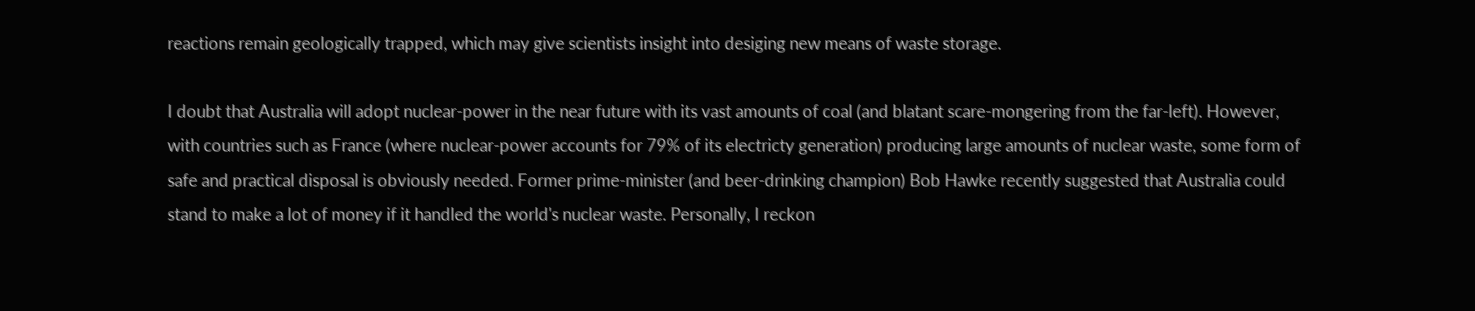reactions remain geologically trapped, which may give scientists insight into desiging new means of waste storage.

I doubt that Australia will adopt nuclear-power in the near future with its vast amounts of coal (and blatant scare-mongering from the far-left). However, with countries such as France (where nuclear-power accounts for 79% of its electricty generation) producing large amounts of nuclear waste, some form of safe and practical disposal is obviously needed. Former prime-minister (and beer-drinking champion) Bob Hawke recently suggested that Australia could stand to make a lot of money if it handled the world's nuclear waste. Personally, I reckon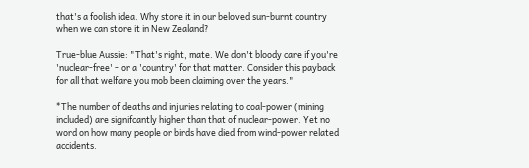that's a foolish idea. Why store it in our beloved sun-burnt country when we can store it in New Zealand?

True-blue Aussie: "That's right, mate. We don't bloody care if you're 'nuclear-free' - or a 'country' for that matter. Consider this payback for all that welfare you mob been claiming over the years."

*The number of deaths and injuries relating to coal-power (mining included) are signifcantly higher than that of nuclear-power. Yet no word on how many people or birds have died from wind-power related accidents.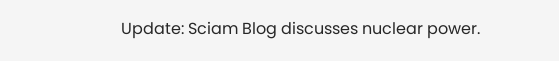Update: Sciam Blog discusses nuclear power.